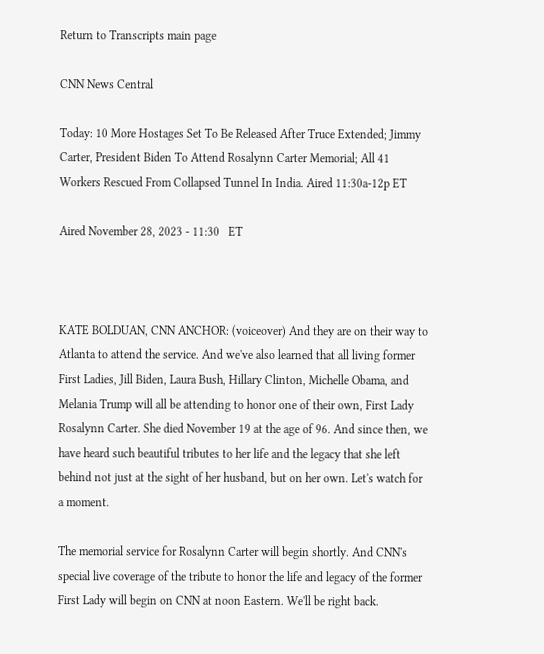Return to Transcripts main page

CNN News Central

Today: 10 More Hostages Set To Be Released After Truce Extended; Jimmy Carter, President Biden To Attend Rosalynn Carter Memorial; All 41 Workers Rescued From Collapsed Tunnel In India. Aired 11:30a-12p ET

Aired November 28, 2023 - 11:30   ET



KATE BOLDUAN, CNN ANCHOR: (voiceover) And they are on their way to Atlanta to attend the service. And we've also learned that all living former First Ladies, Jill Biden, Laura Bush, Hillary Clinton, Michelle Obama, and Melania Trump will all be attending to honor one of their own, First Lady Rosalynn Carter. She died November 19 at the age of 96. And since then, we have heard such beautiful tributes to her life and the legacy that she left behind not just at the sight of her husband, but on her own. Let's watch for a moment.

The memorial service for Rosalynn Carter will begin shortly. And CNN's special live coverage of the tribute to honor the life and legacy of the former First Lady will begin on CNN at noon Eastern. We'll be right back.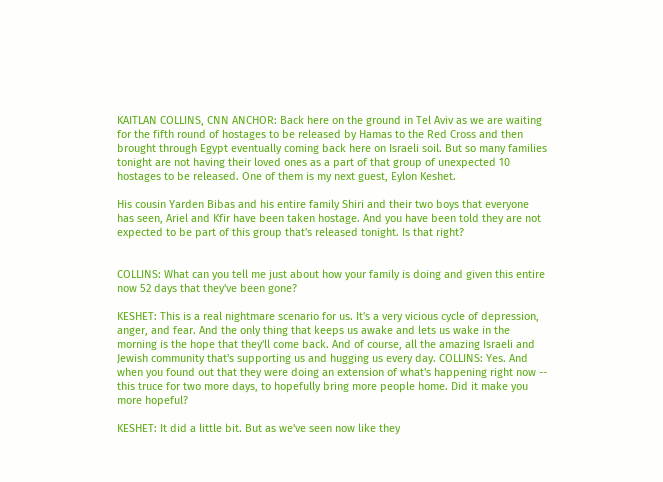KAITLAN COLLINS, CNN ANCHOR: Back here on the ground in Tel Aviv as we are waiting for the fifth round of hostages to be released by Hamas to the Red Cross and then brought through Egypt eventually coming back here on Israeli soil. But so many families tonight are not having their loved ones as a part of that group of unexpected 10 hostages to be released. One of them is my next guest, Eylon Keshet.

His cousin Yarden Bibas and his entire family Shiri and their two boys that everyone has seen, Ariel and Kfir have been taken hostage. And you have been told they are not expected to be part of this group that's released tonight. Is that right?


COLLINS: What can you tell me just about how your family is doing and given this entire now 52 days that they've been gone?

KESHET: This is a real nightmare scenario for us. It's a very vicious cycle of depression, anger, and fear. And the only thing that keeps us awake and lets us wake in the morning is the hope that they'll come back. And of course, all the amazing Israeli and Jewish community that's supporting us and hugging us every day. COLLINS: Yes. And when you found out that they were doing an extension of what's happening right now -- this truce for two more days, to hopefully bring more people home. Did it make you more hopeful?

KESHET: It did a little bit. But as we've seen now like they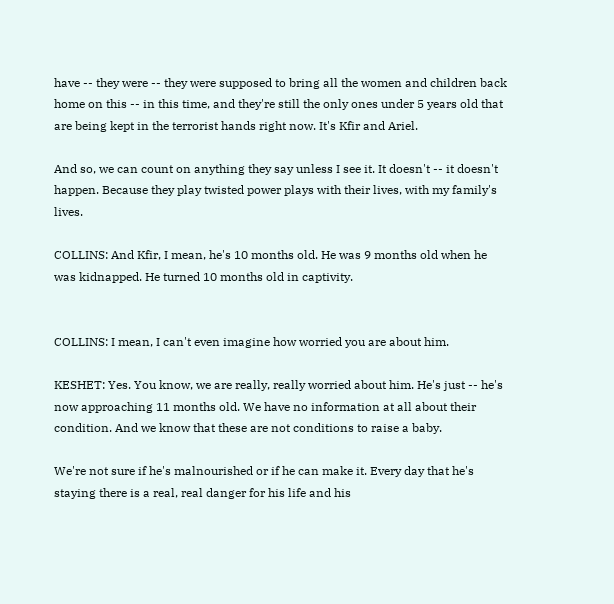have -- they were -- they were supposed to bring all the women and children back home on this -- in this time, and they're still the only ones under 5 years old that are being kept in the terrorist hands right now. It's Kfir and Ariel.

And so, we can count on anything they say unless I see it. It doesn't -- it doesn't happen. Because they play twisted power plays with their lives, with my family's lives.

COLLINS: And Kfir, I mean, he's 10 months old. He was 9 months old when he was kidnapped. He turned 10 months old in captivity.


COLLINS: I mean, I can't even imagine how worried you are about him.

KESHET: Yes. You know, we are really, really worried about him. He's just -- he's now approaching 11 months old. We have no information at all about their condition. And we know that these are not conditions to raise a baby.

We're not sure if he's malnourished or if he can make it. Every day that he's staying there is a real, real danger for his life and his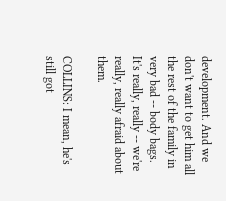development. And we don't want to get him all the rest of the family in very bad -- body bags. It's really, really -- we're really, really afraid about them.

COLLINS: I mean, he's still got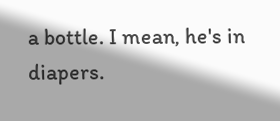a bottle. I mean, he's in diapers.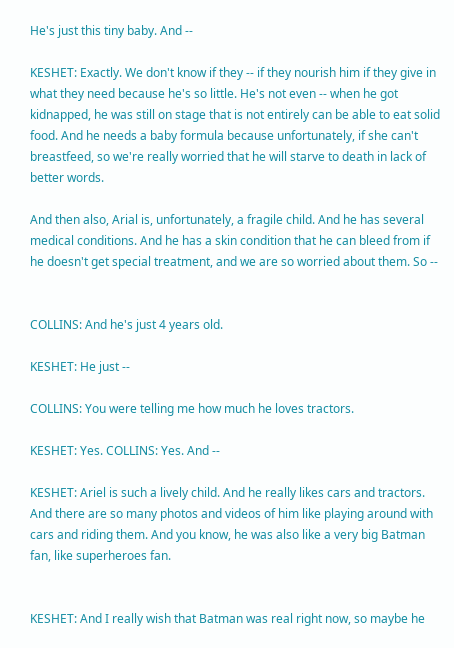He's just this tiny baby. And --

KESHET: Exactly. We don't know if they -- if they nourish him if they give in what they need because he's so little. He's not even -- when he got kidnapped, he was still on stage that is not entirely can be able to eat solid food. And he needs a baby formula because unfortunately, if she can't breastfeed, so we're really worried that he will starve to death in lack of better words.

And then also, Arial is, unfortunately, a fragile child. And he has several medical conditions. And he has a skin condition that he can bleed from if he doesn't get special treatment, and we are so worried about them. So --


COLLINS: And he's just 4 years old.

KESHET: He just --

COLLINS: You were telling me how much he loves tractors.

KESHET: Yes. COLLINS: Yes. And --

KESHET: Ariel is such a lively child. And he really likes cars and tractors. And there are so many photos and videos of him like playing around with cars and riding them. And you know, he was also like a very big Batman fan, like superheroes fan.


KESHET: And I really wish that Batman was real right now, so maybe he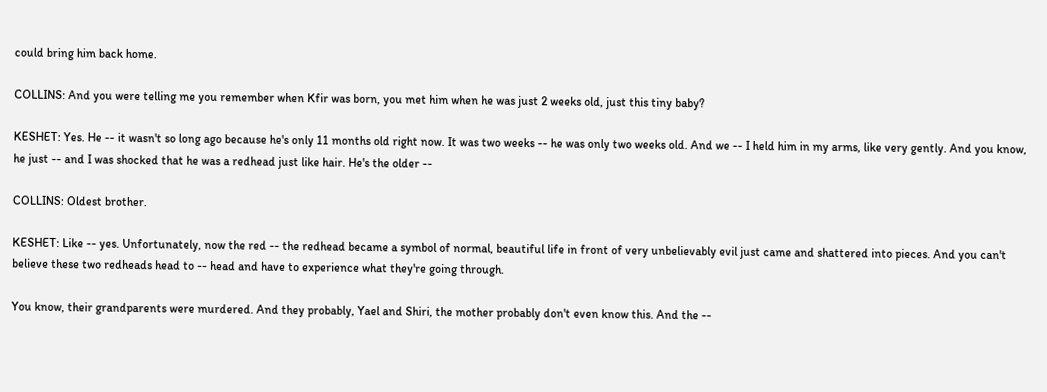could bring him back home.

COLLINS: And you were telling me you remember when Kfir was born, you met him when he was just 2 weeks old, just this tiny baby?

KESHET: Yes. He -- it wasn't so long ago because he's only 11 months old right now. It was two weeks -- he was only two weeks old. And we -- I held him in my arms, like very gently. And you know, he just -- and I was shocked that he was a redhead just like hair. He's the older --

COLLINS: Oldest brother.

KESHET: Like -- yes. Unfortunately, now the red -- the redhead became a symbol of normal, beautiful life in front of very unbelievably evil just came and shattered into pieces. And you can't believe these two redheads head to -- head and have to experience what they're going through.

You know, their grandparents were murdered. And they probably, Yael and Shiri, the mother probably don't even know this. And the --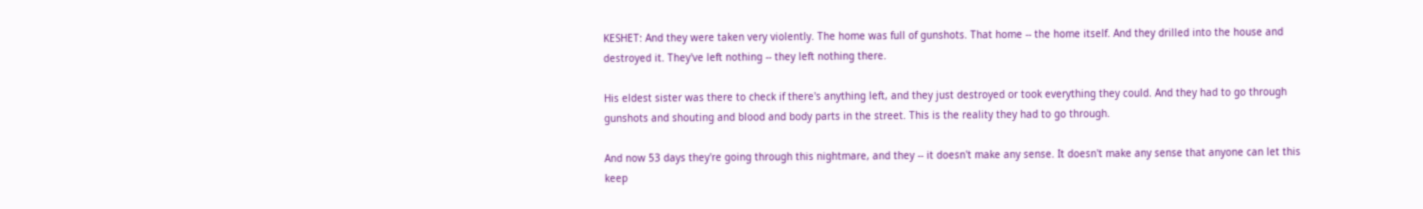KESHET: And they were taken very violently. The home was full of gunshots. That home -- the home itself. And they drilled into the house and destroyed it. They've left nothing -- they left nothing there.

His eldest sister was there to check if there's anything left, and they just destroyed or took everything they could. And they had to go through gunshots and shouting and blood and body parts in the street. This is the reality they had to go through.

And now 53 days they're going through this nightmare, and they -- it doesn't make any sense. It doesn't make any sense that anyone can let this keep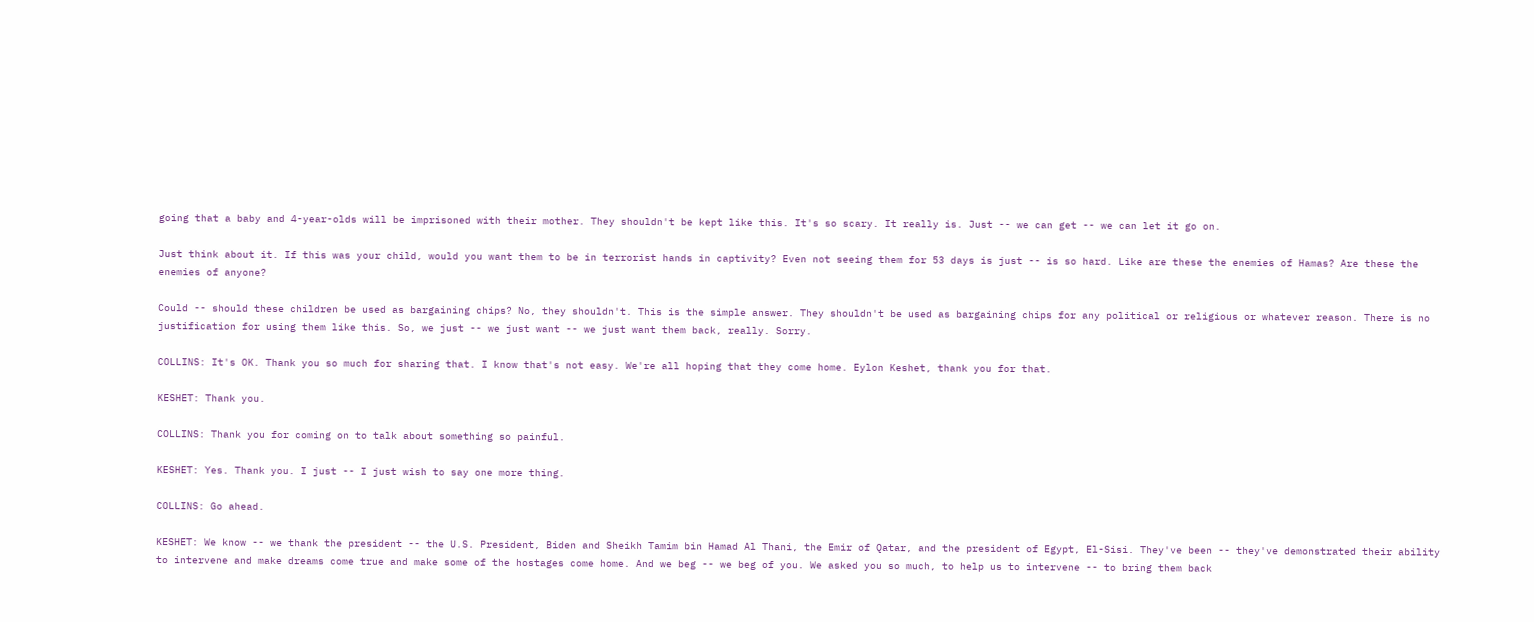going that a baby and 4-year-olds will be imprisoned with their mother. They shouldn't be kept like this. It's so scary. It really is. Just -- we can get -- we can let it go on.

Just think about it. If this was your child, would you want them to be in terrorist hands in captivity? Even not seeing them for 53 days is just -- is so hard. Like are these the enemies of Hamas? Are these the enemies of anyone?

Could -- should these children be used as bargaining chips? No, they shouldn't. This is the simple answer. They shouldn't be used as bargaining chips for any political or religious or whatever reason. There is no justification for using them like this. So, we just -- we just want -- we just want them back, really. Sorry.

COLLINS: It's OK. Thank you so much for sharing that. I know that's not easy. We're all hoping that they come home. Eylon Keshet, thank you for that.

KESHET: Thank you.

COLLINS: Thank you for coming on to talk about something so painful.

KESHET: Yes. Thank you. I just -- I just wish to say one more thing.

COLLINS: Go ahead.

KESHET: We know -- we thank the president -- the U.S. President, Biden and Sheikh Tamim bin Hamad Al Thani, the Emir of Qatar, and the president of Egypt, El-Sisi. They've been -- they've demonstrated their ability to intervene and make dreams come true and make some of the hostages come home. And we beg -- we beg of you. We asked you so much, to help us to intervene -- to bring them back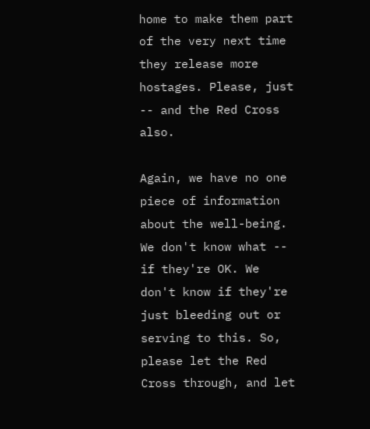home to make them part of the very next time they release more hostages. Please, just -- and the Red Cross also.

Again, we have no one piece of information about the well-being. We don't know what -- if they're OK. We don't know if they're just bleeding out or serving to this. So, please let the Red Cross through, and let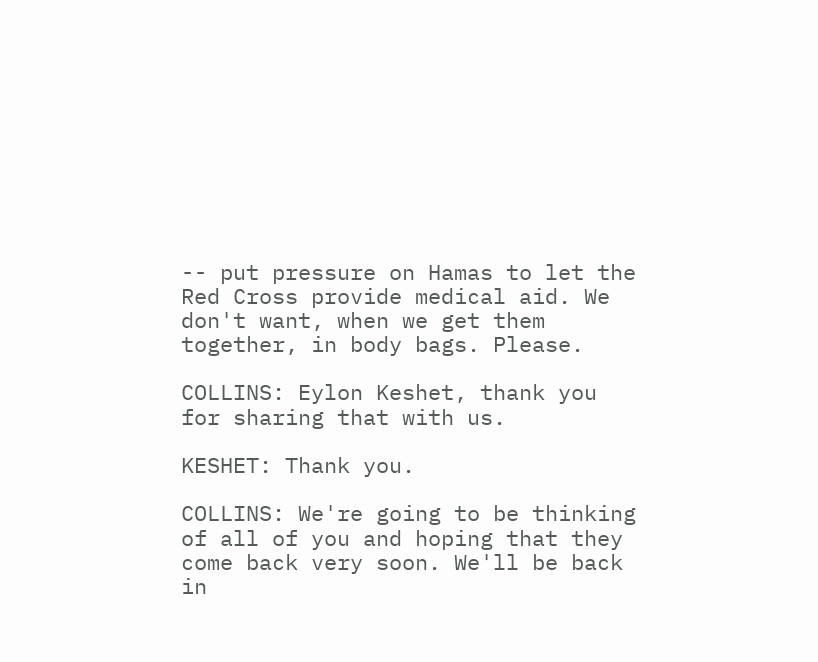-- put pressure on Hamas to let the Red Cross provide medical aid. We don't want, when we get them together, in body bags. Please.

COLLINS: Eylon Keshet, thank you for sharing that with us.

KESHET: Thank you.

COLLINS: We're going to be thinking of all of you and hoping that they come back very soon. We'll be back in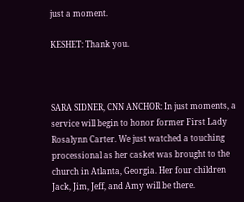just a moment.

KESHET: Thank you.



SARA SIDNER, CNN ANCHOR: In just moments, a service will begin to honor former First Lady Rosalynn Carter. We just watched a touching processional as her casket was brought to the church in Atlanta, Georgia. Her four children Jack, Jim, Jeff, and Amy will be there.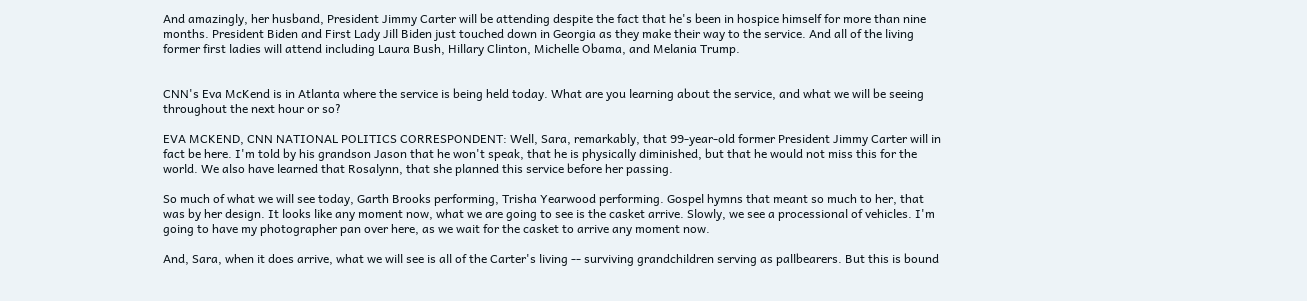And amazingly, her husband, President Jimmy Carter will be attending despite the fact that he's been in hospice himself for more than nine months. President Biden and First Lady Jill Biden just touched down in Georgia as they make their way to the service. And all of the living former first ladies will attend including Laura Bush, Hillary Clinton, Michelle Obama, and Melania Trump.


CNN's Eva McKend is in Atlanta where the service is being held today. What are you learning about the service, and what we will be seeing throughout the next hour or so?

EVA MCKEND, CNN NATIONAL POLITICS CORRESPONDENT: Well, Sara, remarkably, that 99-year-old former President Jimmy Carter will in fact be here. I'm told by his grandson Jason that he won't speak, that he is physically diminished, but that he would not miss this for the world. We also have learned that Rosalynn, that she planned this service before her passing.

So much of what we will see today, Garth Brooks performing, Trisha Yearwood performing. Gospel hymns that meant so much to her, that was by her design. It looks like any moment now, what we are going to see is the casket arrive. Slowly, we see a processional of vehicles. I'm going to have my photographer pan over here, as we wait for the casket to arrive any moment now.

And, Sara, when it does arrive, what we will see is all of the Carter's living -- surviving grandchildren serving as pallbearers. But this is bound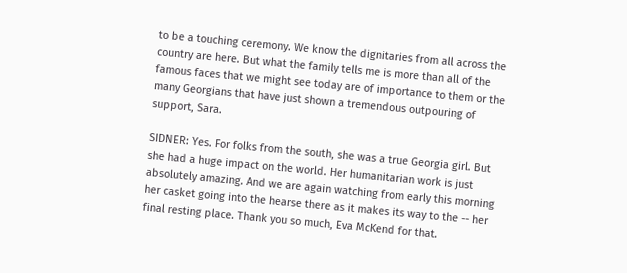to be a touching ceremony. We know the dignitaries from all across the country are here. But what the family tells me is more than all of the famous faces that we might see today are of importance to them or the many Georgians that have just shown a tremendous outpouring of support, Sara.

SIDNER: Yes. For folks from the south, she was a true Georgia girl. But she had a huge impact on the world. Her humanitarian work is just absolutely amazing. And we are again watching from early this morning her casket going into the hearse there as it makes its way to the -- her final resting place. Thank you so much, Eva McKend for that.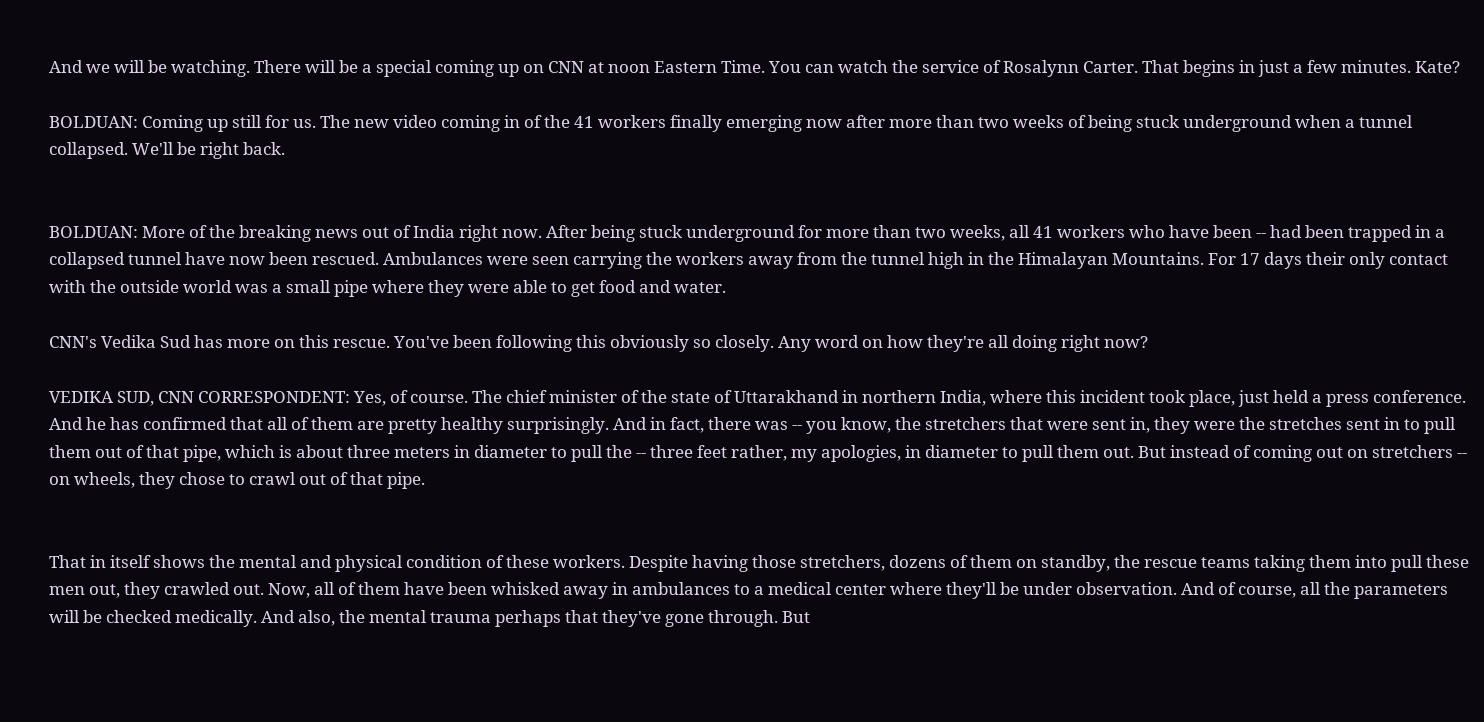And we will be watching. There will be a special coming up on CNN at noon Eastern Time. You can watch the service of Rosalynn Carter. That begins in just a few minutes. Kate?

BOLDUAN: Coming up still for us. The new video coming in of the 41 workers finally emerging now after more than two weeks of being stuck underground when a tunnel collapsed. We'll be right back.


BOLDUAN: More of the breaking news out of India right now. After being stuck underground for more than two weeks, all 41 workers who have been -- had been trapped in a collapsed tunnel have now been rescued. Ambulances were seen carrying the workers away from the tunnel high in the Himalayan Mountains. For 17 days their only contact with the outside world was a small pipe where they were able to get food and water.

CNN's Vedika Sud has more on this rescue. You've been following this obviously so closely. Any word on how they're all doing right now?

VEDIKA SUD, CNN CORRESPONDENT: Yes, of course. The chief minister of the state of Uttarakhand in northern India, where this incident took place, just held a press conference. And he has confirmed that all of them are pretty healthy surprisingly. And in fact, there was -- you know, the stretchers that were sent in, they were the stretches sent in to pull them out of that pipe, which is about three meters in diameter to pull the -- three feet rather, my apologies, in diameter to pull them out. But instead of coming out on stretchers -- on wheels, they chose to crawl out of that pipe.


That in itself shows the mental and physical condition of these workers. Despite having those stretchers, dozens of them on standby, the rescue teams taking them into pull these men out, they crawled out. Now, all of them have been whisked away in ambulances to a medical center where they'll be under observation. And of course, all the parameters will be checked medically. And also, the mental trauma perhaps that they've gone through. But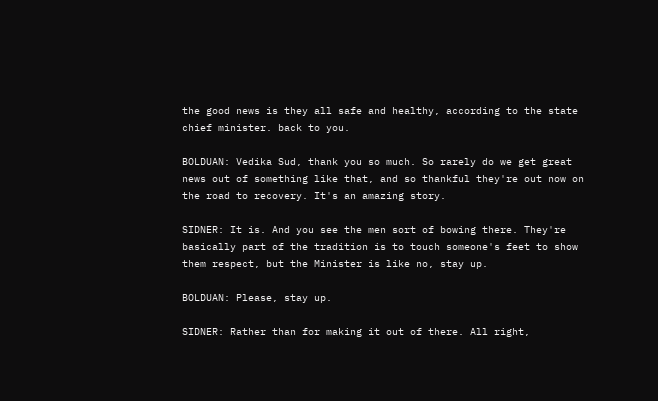the good news is they all safe and healthy, according to the state chief minister. back to you.

BOLDUAN: Vedika Sud, thank you so much. So rarely do we get great news out of something like that, and so thankful they're out now on the road to recovery. It's an amazing story.

SIDNER: It is. And you see the men sort of bowing there. They're basically part of the tradition is to touch someone's feet to show them respect, but the Minister is like no, stay up.

BOLDUAN: Please, stay up.

SIDNER: Rather than for making it out of there. All right,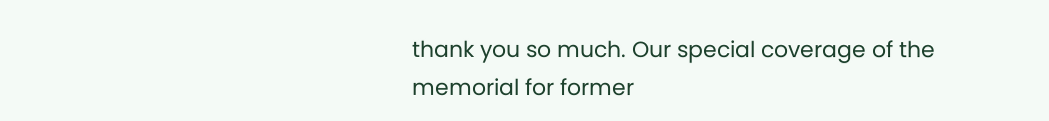thank you so much. Our special coverage of the memorial for former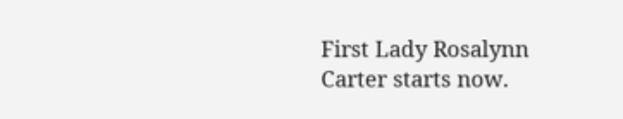First Lady Rosalynn Carter starts now.